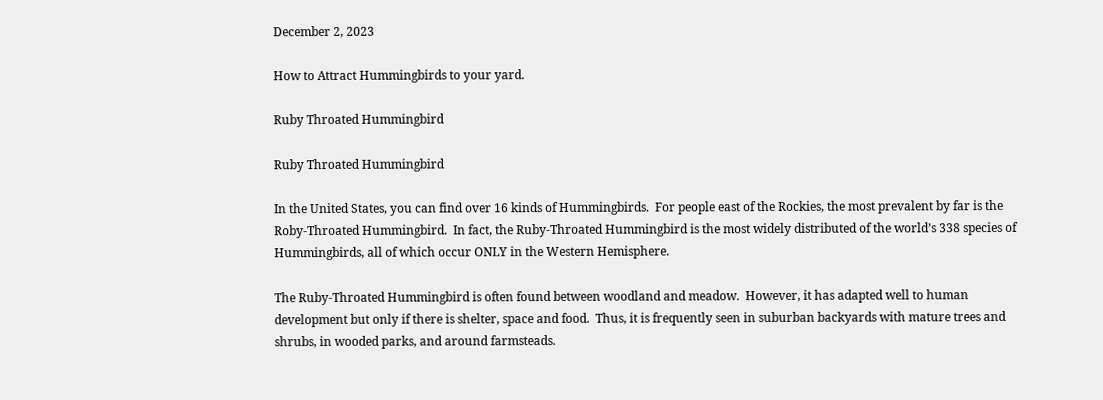December 2, 2023

How to Attract Hummingbirds to your yard.

Ruby Throated Hummingbird

Ruby Throated Hummingbird

In the United States, you can find over 16 kinds of Hummingbirds.  For people east of the Rockies, the most prevalent by far is the Roby-Throated Hummingbird.  In fact, the Ruby-Throated Hummingbird is the most widely distributed of the world’s 338 species of Hummingbirds, all of which occur ONLY in the Western Hemisphere.

The Ruby-Throated Hummingbird is often found between woodland and meadow.  However, it has adapted well to human development but only if there is shelter, space and food.  Thus, it is frequently seen in suburban backyards with mature trees and shrubs, in wooded parks, and around farmsteads.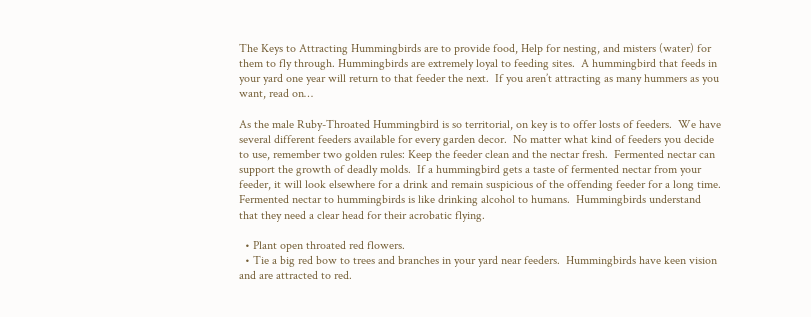The Keys to Attracting Hummingbirds are to provide food, Help for nesting, and misters (water) for them to fly through. Hummingbirds are extremely loyal to feeding sites.  A hummingbird that feeds in your yard one year will return to that feeder the next.  If you aren’t attracting as many hummers as you want, read on…

As the male Ruby-Throated Hummingbird is so territorial, on key is to offer losts of feeders.  We have several different feeders available for every garden decor.  No matter what kind of feeders you decide to use, remember two golden rules: Keep the feeder clean and the nectar fresh.  Fermented nectar can support the growth of deadly molds.  If a hummingbird gets a taste of fermented nectar from your feeder, it will look elsewhere for a drink and remain suspicious of the offending feeder for a long time.  Fermented nectar to hummingbirds is like drinking alcohol to humans.  Hummingbirds understand that they need a clear head for their acrobatic flying.

  • Plant open throated red flowers.
  • Tie a big red bow to trees and branches in your yard near feeders.  Hummingbirds have keen vision and are attracted to red.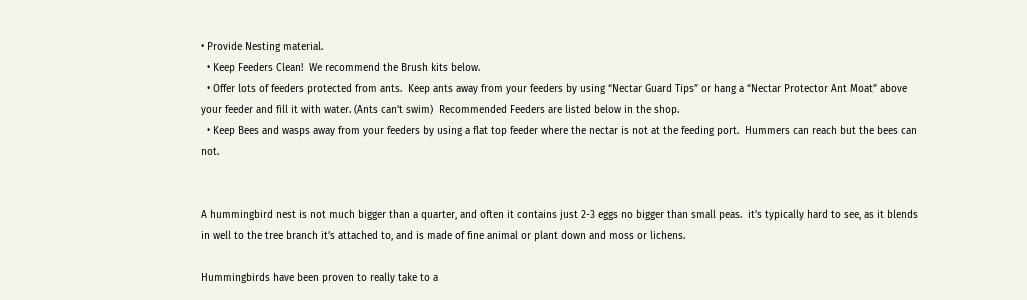• Provide Nesting material.
  • Keep Feeders Clean!  We recommend the Brush kits below.
  • Offer lots of feeders protected from ants.  Keep ants away from your feeders by using “Nectar Guard Tips” or hang a “Nectar Protector Ant Moat” above your feeder and fill it with water. (Ants can’t swim)  Recommended Feeders are listed below in the shop.
  • Keep Bees and wasps away from your feeders by using a flat top feeder where the nectar is not at the feeding port.  Hummers can reach but the bees can not.


A hummingbird nest is not much bigger than a quarter, and often it contains just 2-3 eggs no bigger than small peas.  it’s typically hard to see, as it blends in well to the tree branch it’s attached to, and is made of fine animal or plant down and moss or lichens.

Hummingbirds have been proven to really take to a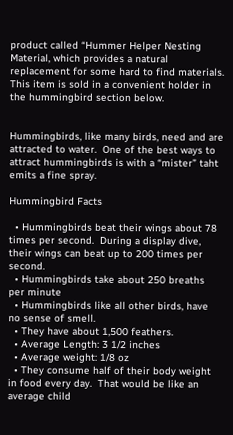product called “Hummer Helper Nesting Material, which provides a natural replacement for some hard to find materials.  This item is sold in a convenient holder in the hummingbird section below.


Hummingbirds, like many birds, need and are attracted to water.  One of the best ways to attract hummingbirds is with a “mister” taht emits a fine spray.

Hummingbird Facts

  • Hummingbirds beat their wings about 78 times per second.  During a display dive, their wings can beat up to 200 times per second.
  • Hummingbirds take about 250 breaths per minute
  • Hummingbirds like all other birds, have no sense of smell.
  • They have about 1,500 feathers.
  • Average Length: 3 1/2 inches
  • Average weight: 1/8 oz
  • They consume half of their body weight in food every day.  That would be like an average child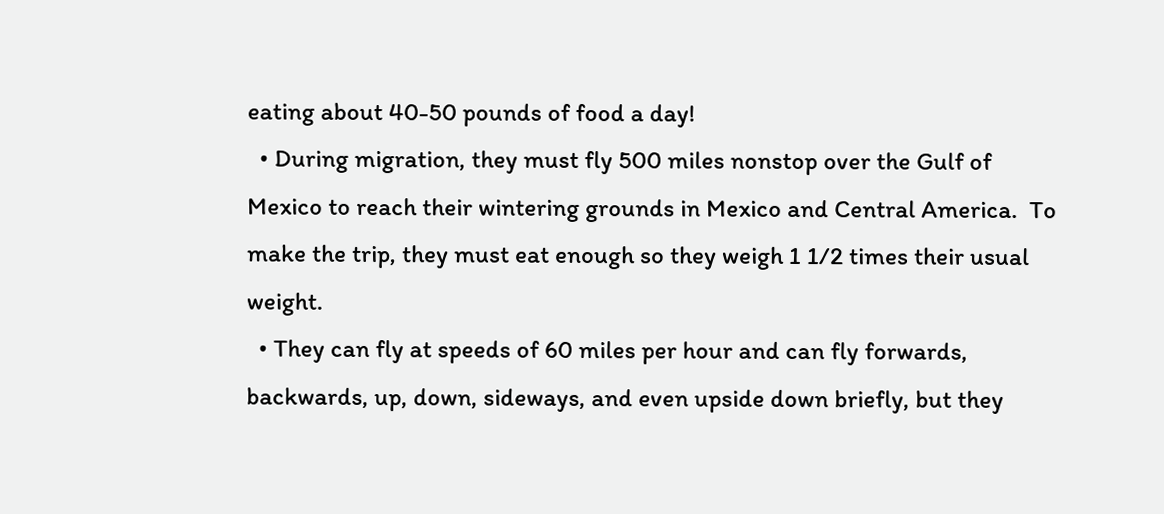eating about 40-50 pounds of food a day!
  • During migration, they must fly 500 miles nonstop over the Gulf of Mexico to reach their wintering grounds in Mexico and Central America.  To make the trip, they must eat enough so they weigh 1 1/2 times their usual weight.
  • They can fly at speeds of 60 miles per hour and can fly forwards, backwards, up, down, sideways, and even upside down briefly, but they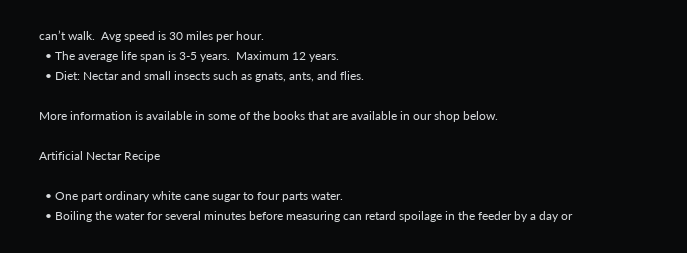can’t walk.  Avg speed is 30 miles per hour.
  • The average life span is 3-5 years.  Maximum 12 years.
  • Diet: Nectar and small insects such as gnats, ants, and flies.

More information is available in some of the books that are available in our shop below.

Artificial Nectar Recipe

  • One part ordinary white cane sugar to four parts water.
  • Boiling the water for several minutes before measuring can retard spoilage in the feeder by a day or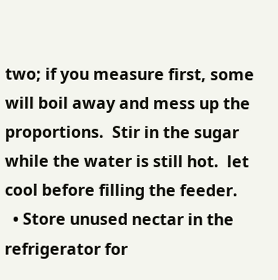two; if you measure first, some will boil away and mess up the proportions.  Stir in the sugar while the water is still hot.  let cool before filling the feeder.
  • Store unused nectar in the refrigerator for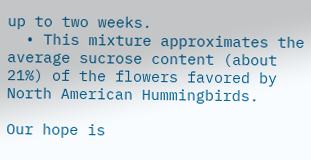up to two weeks.
  • This mixture approximates the average sucrose content (about 21%) of the flowers favored by North American Hummingbirds.

Our hope is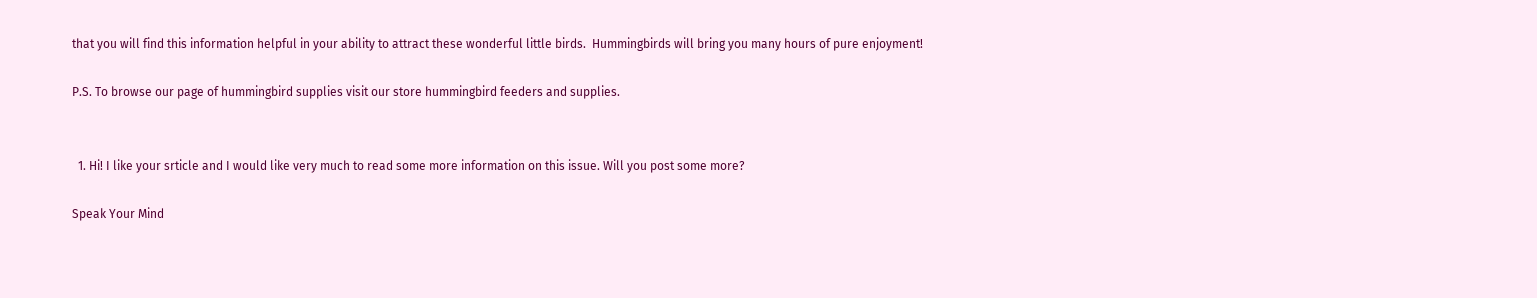that you will find this information helpful in your ability to attract these wonderful little birds.  Hummingbirds will bring you many hours of pure enjoyment!

P.S. To browse our page of hummingbird supplies visit our store hummingbird feeders and supplies.


  1. Hi! I like your srticle and I would like very much to read some more information on this issue. Will you post some more?

Speak Your Mind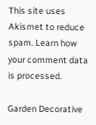This site uses Akismet to reduce spam. Learn how your comment data is processed.

Garden Decorative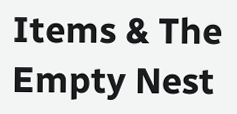Items & The Empty Nest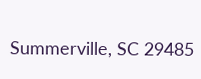Summerville, SC 29485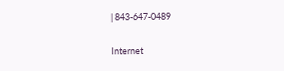| 843-647-0489

Internet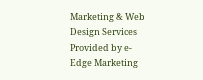Marketing & Web Design Services Provided by e-Edge Marketing